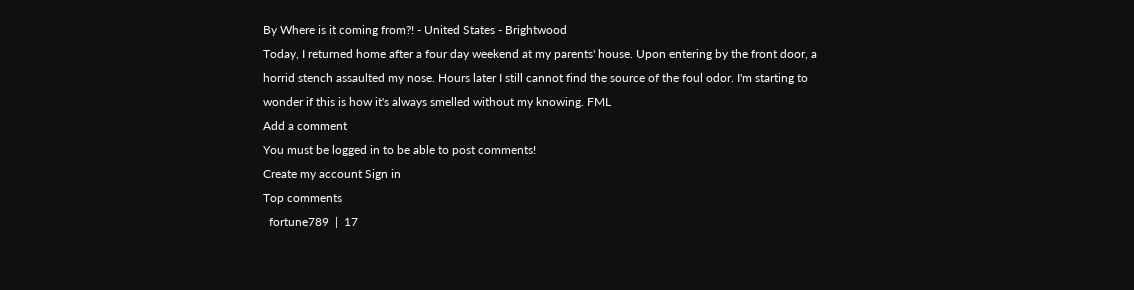By Where is it coming from?! - United States - Brightwood
Today, I returned home after a four day weekend at my parents' house. Upon entering by the front door, a horrid stench assaulted my nose. Hours later I still cannot find the source of the foul odor. I'm starting to wonder if this is how it's always smelled without my knowing. FML
Add a comment
You must be logged in to be able to post comments!
Create my account Sign in
Top comments
  fortune789  |  17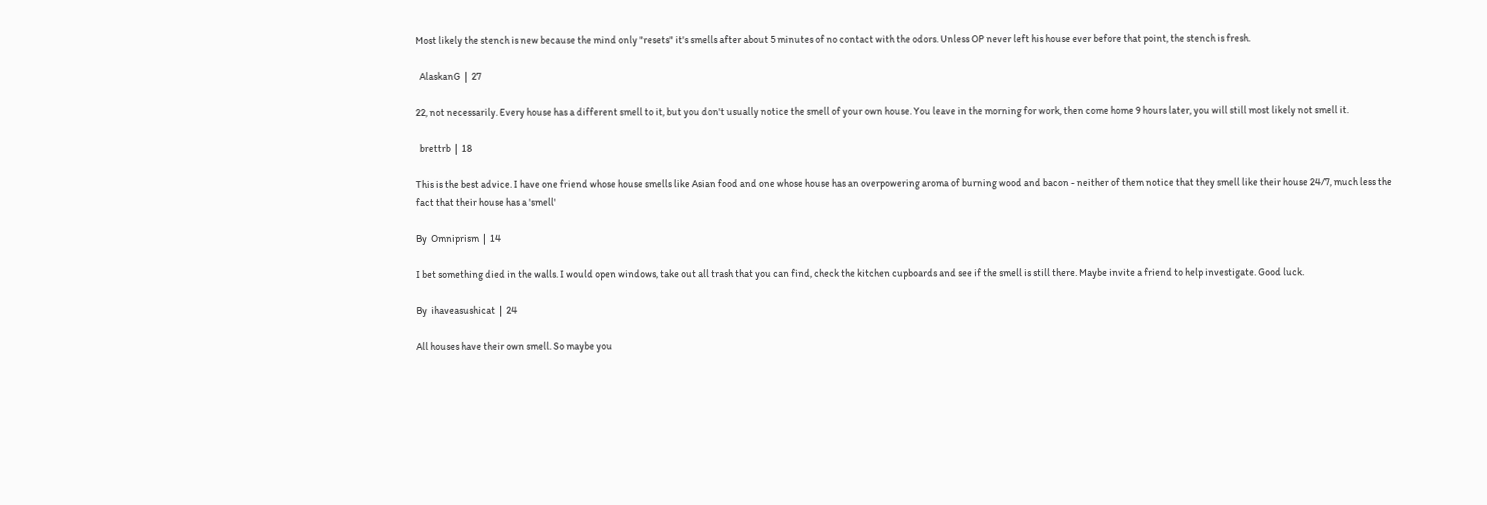Most likely the stench is new because the mind only "resets" it's smells after about 5 minutes of no contact with the odors. Unless OP never left his house ever before that point, the stench is fresh.

  AlaskanG  |  27

22, not necessarily. Every house has a different smell to it, but you don't usually notice the smell of your own house. You leave in the morning for work, then come home 9 hours later, you will still most likely not smell it.

  brettrb  |  18

This is the best advice. I have one friend whose house smells like Asian food and one whose house has an overpowering aroma of burning wood and bacon - neither of them notice that they smell like their house 24/7, much less the fact that their house has a 'smell'

By  Omniprism  |  14

I bet something died in the walls. I would open windows, take out all trash that you can find, check the kitchen cupboards and see if the smell is still there. Maybe invite a friend to help investigate. Good luck.

By  ihaveasushicat  |  24

All houses have their own smell. So maybe you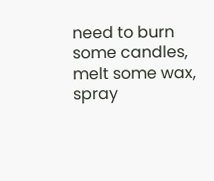need to burn some candles, melt some wax, spray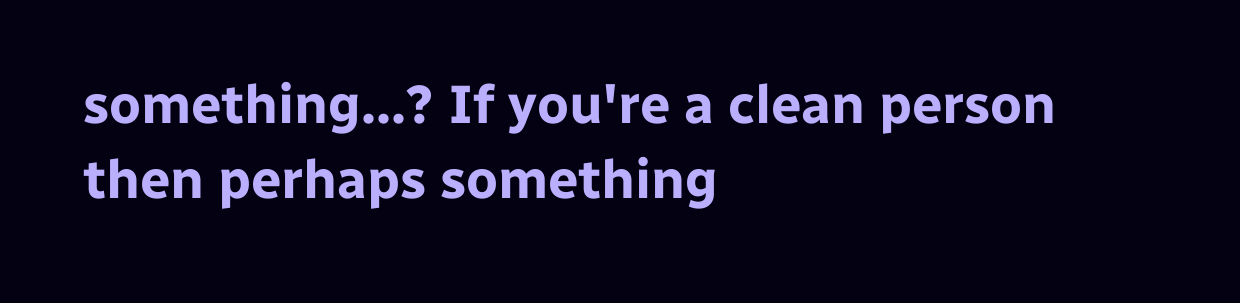something...? If you're a clean person then perhaps something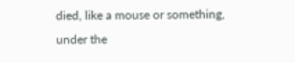died, like a mouse or something, under the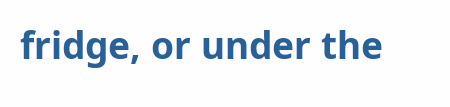fridge, or under the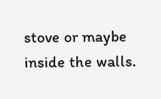stove or maybe inside the walls.